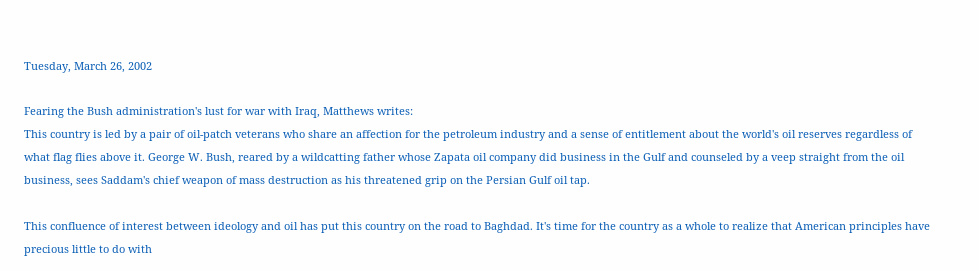Tuesday, March 26, 2002

Fearing the Bush administration's lust for war with Iraq, Matthews writes:
This country is led by a pair of oil-patch veterans who share an affection for the petroleum industry and a sense of entitlement about the world's oil reserves regardless of what flag flies above it. George W. Bush, reared by a wildcatting father whose Zapata oil company did business in the Gulf and counseled by a veep straight from the oil business, sees Saddam's chief weapon of mass destruction as his threatened grip on the Persian Gulf oil tap.

This confluence of interest between ideology and oil has put this country on the road to Baghdad. It's time for the country as a whole to realize that American principles have precious little to do with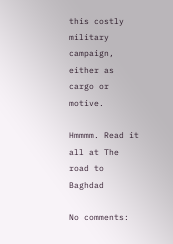this costly military campaign, either as cargo or motive.

Hmmmm. Read it all at The road to Baghdad

No comments: